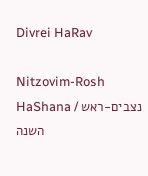Divrei HaRav

Nitzovim-Rosh HaShana / נצבים-ראש השנה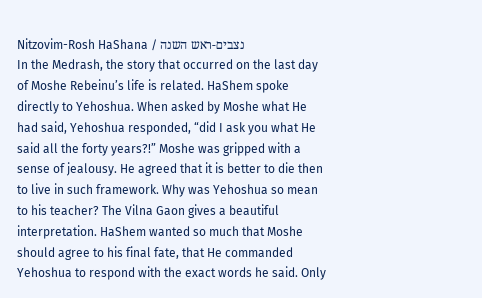Nitzovim-Rosh HaShana / נצבים-ראש השנה
In the Medrash, the story that occurred on the last day of Moshe Rebeinu’s life is related. HaShem spoke directly to Yehoshua. When asked by Moshe what He had said, Yehoshua responded, “did I ask you what He said all the forty years?!” Moshe was gripped with a sense of jealousy. He agreed that it is better to die then to live in such framework. Why was Yehoshua so mean to his teacher? The Vilna Gaon gives a beautiful interpretation. HaShem wanted so much that Moshe should agree to his final fate, that He commanded Yehoshua to respond with the exact words he said. Only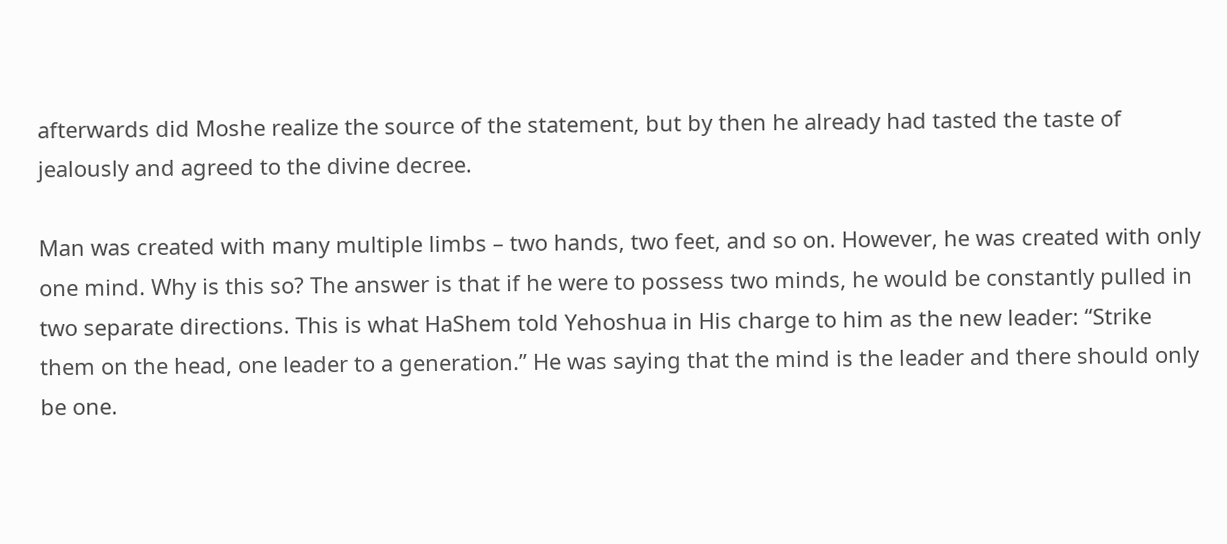afterwards did Moshe realize the source of the statement, but by then he already had tasted the taste of jealously and agreed to the divine decree.

Man was created with many multiple limbs – two hands, two feet, and so on. However, he was created with only one mind. Why is this so? The answer is that if he were to possess two minds, he would be constantly pulled in two separate directions. This is what HaShem told Yehoshua in His charge to him as the new leader: “Strike them on the head, one leader to a generation.” He was saying that the mind is the leader and there should only be one.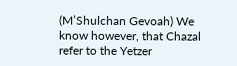(M’Shulchan Gevoah) We know however, that Chazal refer to the Yetzer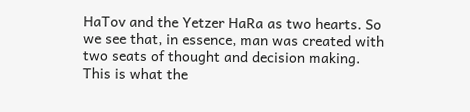HaTov and the Yetzer HaRa as two hearts. So we see that, in essence, man was created with two seats of thought and decision making. This is what the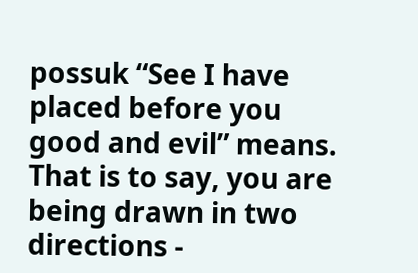possuk “See I have placed before you good and evil” means. That is to say, you are being drawn in two directions -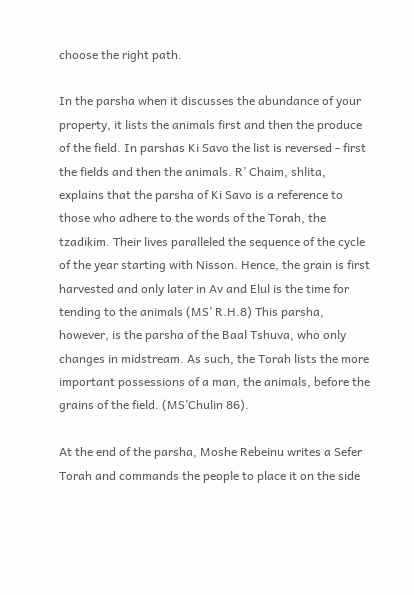choose the right path.

In the parsha when it discusses the abundance of your property, it lists the animals first and then the produce of the field. In parshas Ki Savo the list is reversed - first the fields and then the animals. R’ Chaim, shlita, explains that the parsha of Ki Savo is a reference to those who adhere to the words of the Torah, the tzadikim. Their lives paralleled the sequence of the cycle of the year starting with Nisson. Hence, the grain is first harvested and only later in Av and Elul is the time for tending to the animals (MS’ R.H.8) This parsha, however, is the parsha of the Baal Tshuva, who only changes in midstream. As such, the Torah lists the more important possessions of a man, the animals, before the grains of the field. (MS’Chulin 86).

At the end of the parsha, Moshe Rebeinu writes a Sefer Torah and commands the people to place it on the side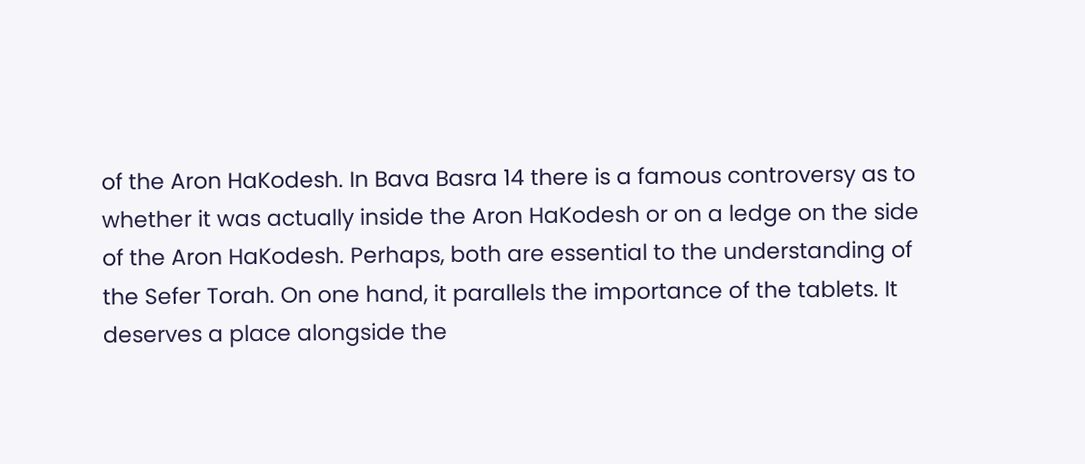of the Aron HaKodesh. In Bava Basra 14 there is a famous controversy as to whether it was actually inside the Aron HaKodesh or on a ledge on the side of the Aron HaKodesh. Perhaps, both are essential to the understanding of the Sefer Torah. On one hand, it parallels the importance of the tablets. It deserves a place alongside the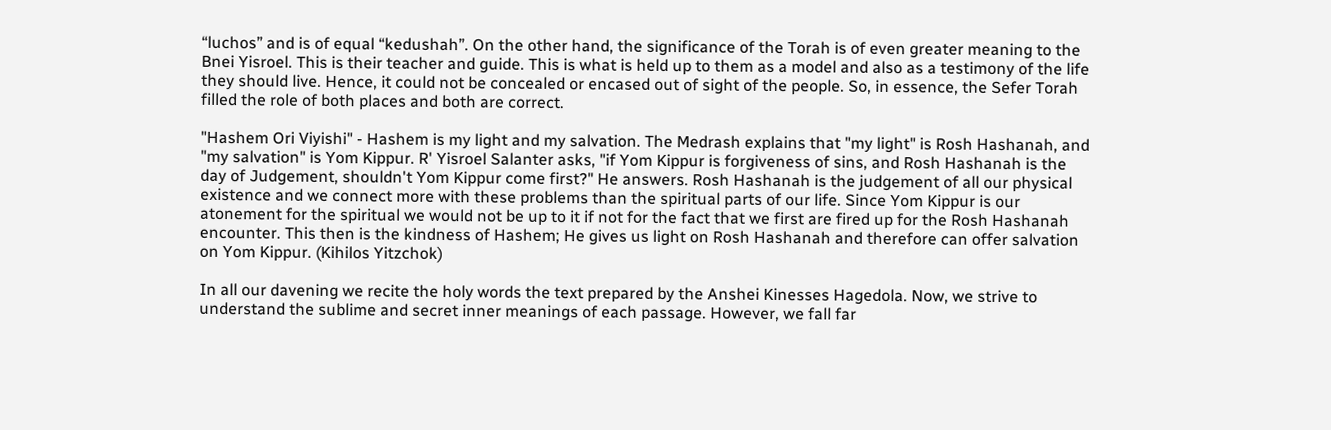“luchos” and is of equal “kedushah”. On the other hand, the significance of the Torah is of even greater meaning to the Bnei Yisroel. This is their teacher and guide. This is what is held up to them as a model and also as a testimony of the life they should live. Hence, it could not be concealed or encased out of sight of the people. So, in essence, the Sefer Torah filled the role of both places and both are correct.

"Hashem Ori Viyishi" - Hashem is my light and my salvation. The Medrash explains that "my light" is Rosh Hashanah, and "my salvation" is Yom Kippur. R' Yisroel Salanter asks, "if Yom Kippur is forgiveness of sins, and Rosh Hashanah is the day of Judgement, shouldn't Yom Kippur come first?" He answers. Rosh Hashanah is the judgement of all our physical existence and we connect more with these problems than the spiritual parts of our life. Since Yom Kippur is our atonement for the spiritual we would not be up to it if not for the fact that we first are fired up for the Rosh Hashanah encounter. This then is the kindness of Hashem; He gives us light on Rosh Hashanah and therefore can offer salvation on Yom Kippur. (Kihilos Yitzchok)

In all our davening we recite the holy words the text prepared by the Anshei Kinesses Hagedola. Now, we strive to understand the sublime and secret inner meanings of each passage. However, we fall far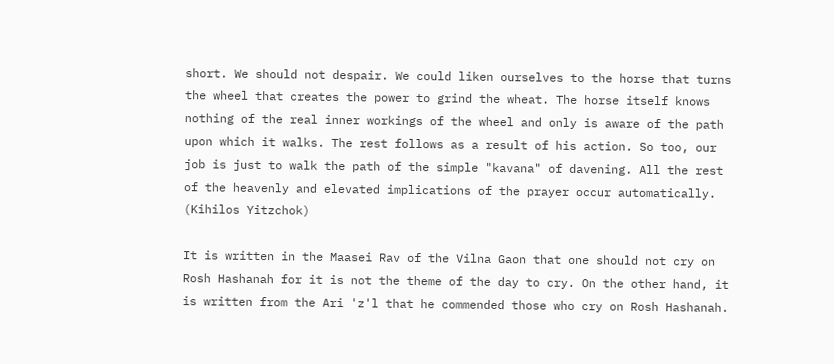short. We should not despair. We could liken ourselves to the horse that turns the wheel that creates the power to grind the wheat. The horse itself knows nothing of the real inner workings of the wheel and only is aware of the path upon which it walks. The rest follows as a result of his action. So too, our job is just to walk the path of the simple "kavana" of davening. All the rest of the heavenly and elevated implications of the prayer occur automatically. (Kihilos Yitzchok)

It is written in the Maasei Rav of the Vilna Gaon that one should not cry on Rosh Hashanah for it is not the theme of the day to cry. On the other hand, it is written from the Ari 'z'l that he commended those who cry on Rosh Hashanah.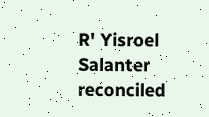R' Yisroel Salanter reconciled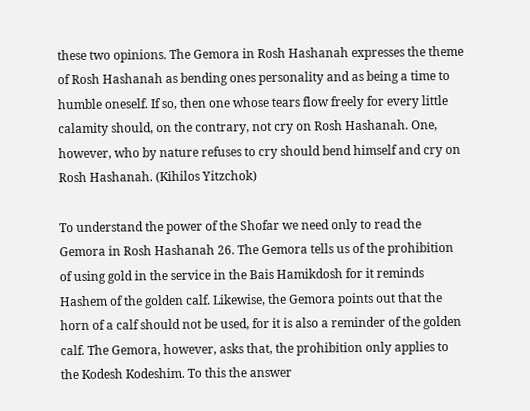these two opinions. The Gemora in Rosh Hashanah expresses the theme of Rosh Hashanah as bending ones personality and as being a time to humble oneself. If so, then one whose tears flow freely for every little calamity should, on the contrary, not cry on Rosh Hashanah. One, however, who by nature refuses to cry should bend himself and cry on Rosh Hashanah. (Kihilos Yitzchok)

To understand the power of the Shofar we need only to read the Gemora in Rosh Hashanah 26. The Gemora tells us of the prohibition of using gold in the service in the Bais Hamikdosh for it reminds Hashem of the golden calf. Likewise, the Gemora points out that the horn of a calf should not be used, for it is also a reminder of the golden calf. The Gemora, however, asks that, the prohibition only applies to the Kodesh Kodeshim. To this the answer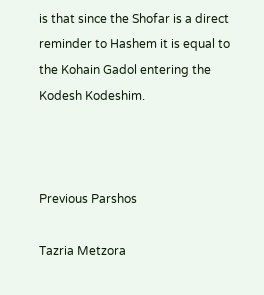is that since the Shofar is a direct reminder to Hashem it is equal to the Kohain Gadol entering the Kodesh Kodeshim.



Previous Parshos

Tazria Metzora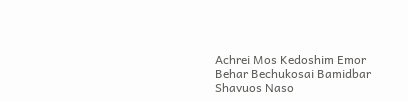Achrei Mos Kedoshim Emor Behar Bechukosai Bamidbar Shavuos Naso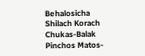Behalosicha Shilach Korach Chukas-Balak Pinchos Matos-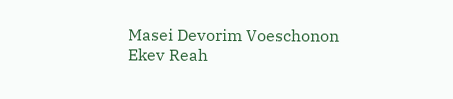Masei Devorim Voeschonon Ekev Reah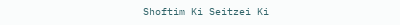Shoftim Ki Seitzei Ki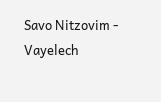Savo Nitzovim - Vayelech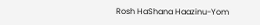Rosh HaShana Haazinu-Yom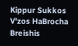Kippur Sukkos V'zos HaBrocha Breishis